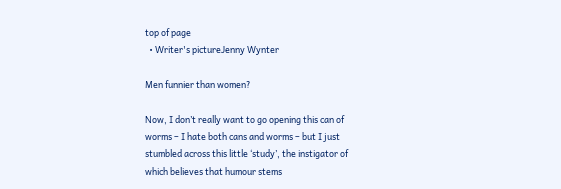top of page
  • Writer's pictureJenny Wynter

Men funnier than women?

Now, I don’t really want to go opening this can of worms – I hate both cans and worms – but I just stumbled across this little ‘study’, the instigator of which believes that humour stems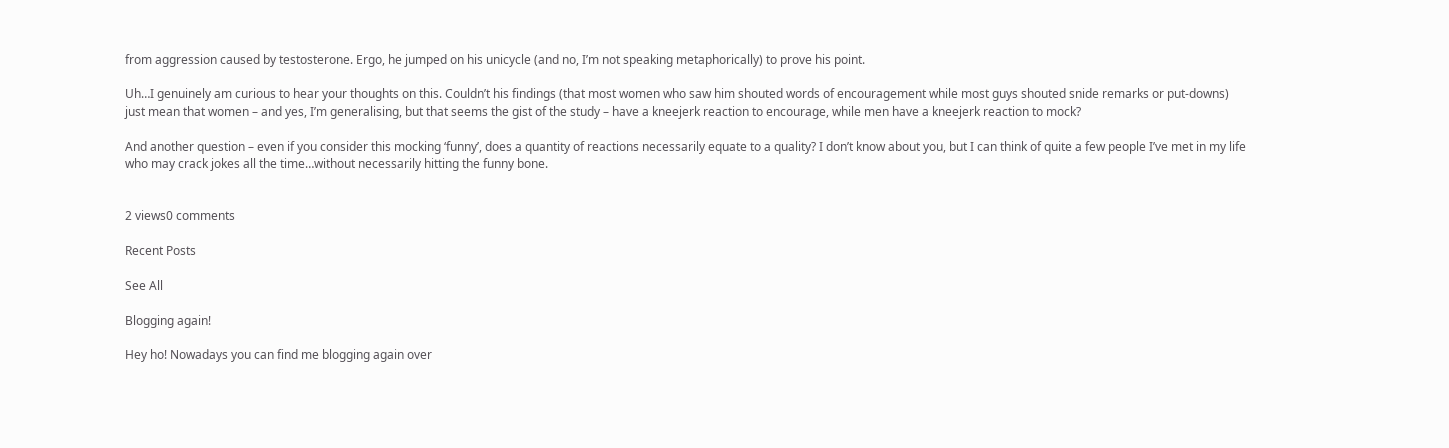from aggression caused by testosterone. Ergo, he jumped on his unicycle (and no, I’m not speaking metaphorically) to prove his point.

Uh…I genuinely am curious to hear your thoughts on this. Couldn’t his findings (that most women who saw him shouted words of encouragement while most guys shouted snide remarks or put-downs) just mean that women – and yes, I’m generalising, but that seems the gist of the study – have a kneejerk reaction to encourage, while men have a kneejerk reaction to mock?

And another question – even if you consider this mocking ‘funny’, does a quantity of reactions necessarily equate to a quality? I don’t know about you, but I can think of quite a few people I’ve met in my life who may crack jokes all the time…without necessarily hitting the funny bone.


2 views0 comments

Recent Posts

See All

Blogging again!

Hey ho! Nowadays you can find me blogging again over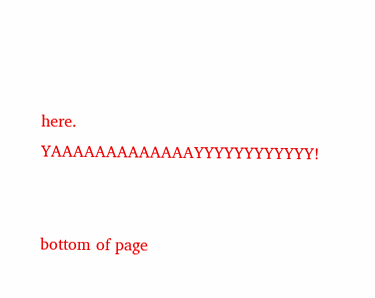here. YAAAAAAAAAAAAAYYYYYYYYYYYY!


bottom of page